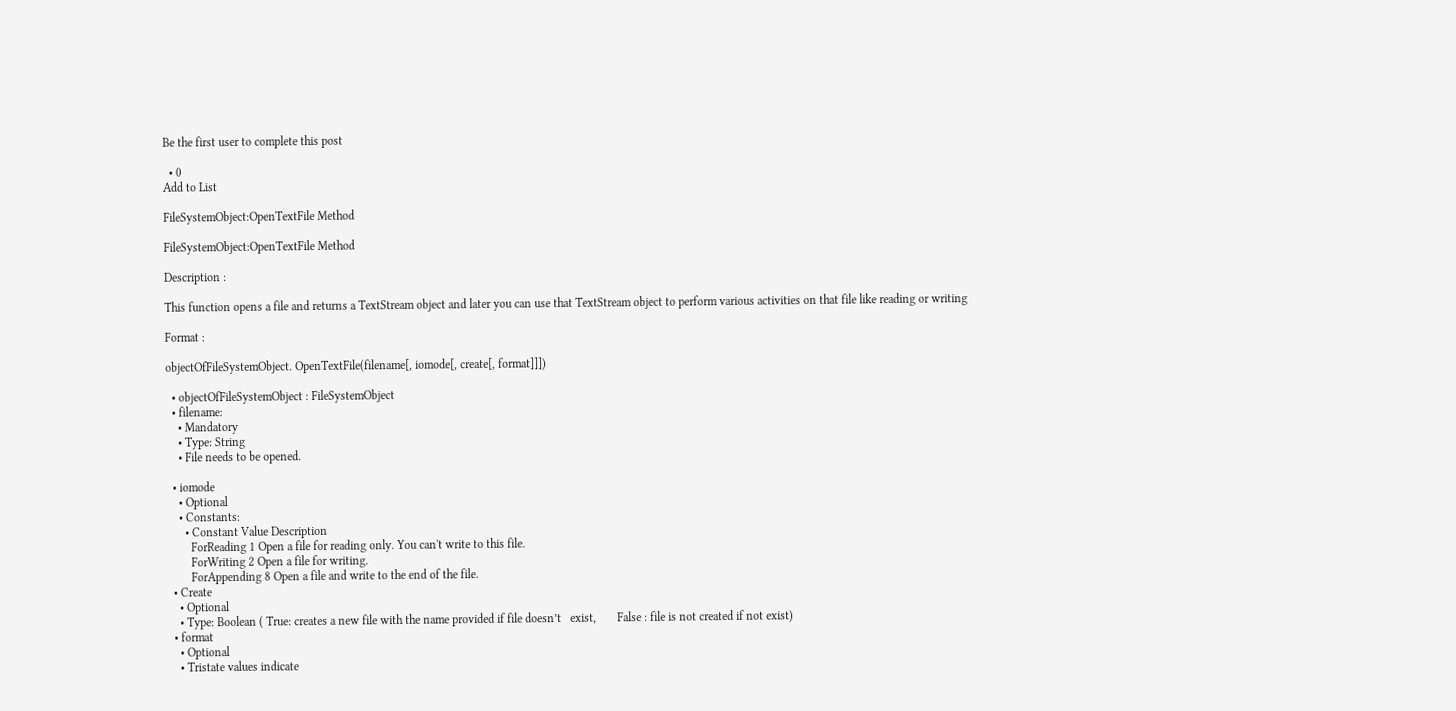Be the first user to complete this post

  • 0
Add to List

FileSystemObject:OpenTextFile Method

FileSystemObject:OpenTextFile Method

Description :

This function opens a file and returns a TextStream object and later you can use that TextStream object to perform various activities on that file like reading or writing

Format :

objectOfFileSystemObject. OpenTextFile(filename[, iomode[, create[, format]]])

  • objectOfFileSystemObject : FileSystemObject
  • filename:
    • Mandatory
    • Type: String
    • File needs to be opened.

  • iomode
    • Optional
    • Constants:
      • Constant Value Description
        ForReading 1 Open a file for reading only. You can't write to this file.
        ForWriting 2 Open a file for writing.
        ForAppending 8 Open a file and write to the end of the file.
  • Create
    • Optional
    • Type: Boolean ( True: creates a new file with the name provided if file doesn’t   exist,       False : file is not created if not exist)
  • format
    • Optional
    • Tristate values indicate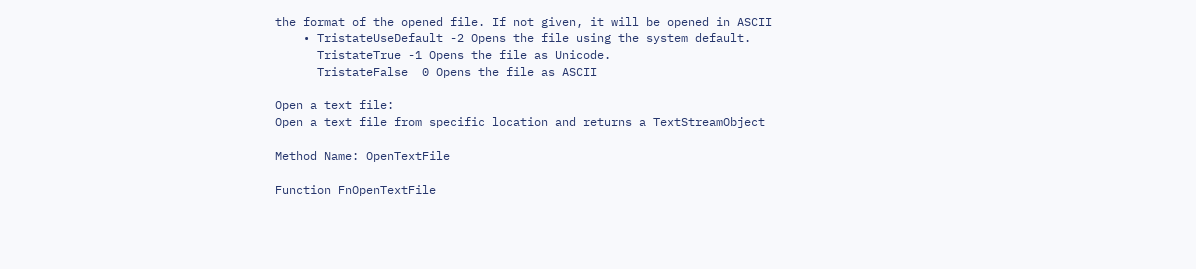the format of the opened file. If not given, it will be opened in ASCII
    • TristateUseDefault -2 Opens the file using the system default.
      TristateTrue -1 Opens the file as Unicode.
      TristateFalse  0 Opens the file as ASCII

Open a text file:
Open a text file from specific location and returns a TextStreamObject

Method Name: OpenTextFile

Function FnOpenTextFile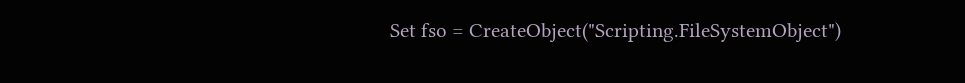Set fso = CreateObject("Scripting.FileSystemObject")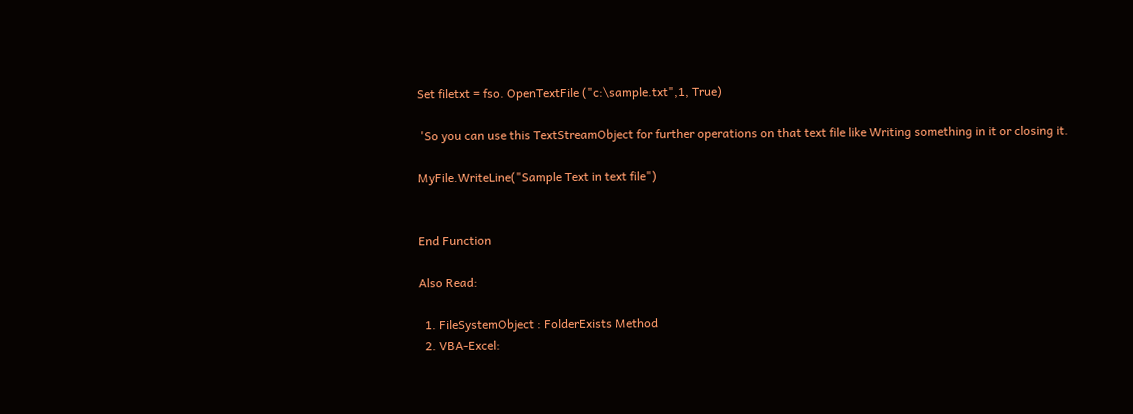Set filetxt = fso. OpenTextFile ("c:\sample.txt",1, True)

 'So you can use this TextStreamObject for further operations on that text file like Writing something in it or closing it.

MyFile.WriteLine("Sample Text in text file")


End Function

Also Read:

  1. FileSystemObject : FolderExists Method
  2. VBA-Excel: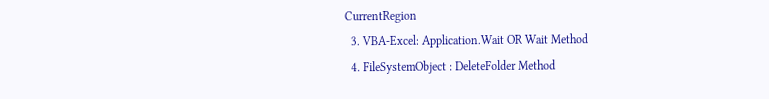CurrentRegion
  3. VBA-Excel: Application.Wait OR Wait Method
  4. FileSystemObject : DeleteFolder Method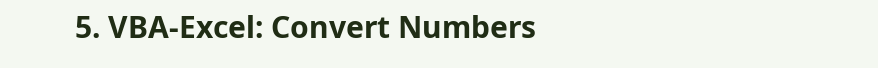5. VBA-Excel: Convert Numbers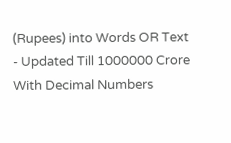(Rupees) into Words OR Text - Updated Till 1000000 Crore With Decimal Numbers